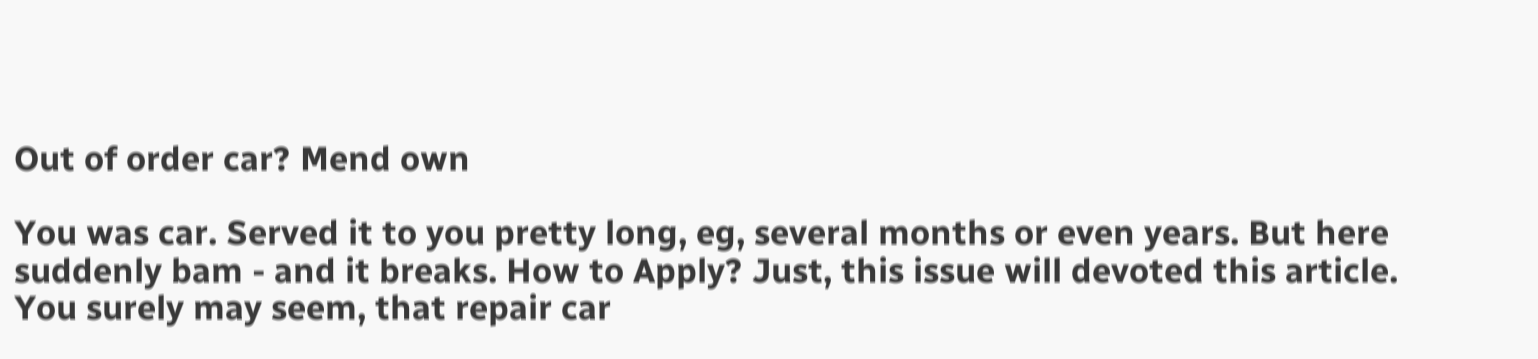Out of order car? Mend own

You was car. Served it to you pretty long, eg, several months or even years. But here suddenly bam - and it breaks. How to Apply? Just, this issue will devoted this article.
You surely may seem, that repair car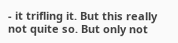- it trifling it. But this really not quite so. But only not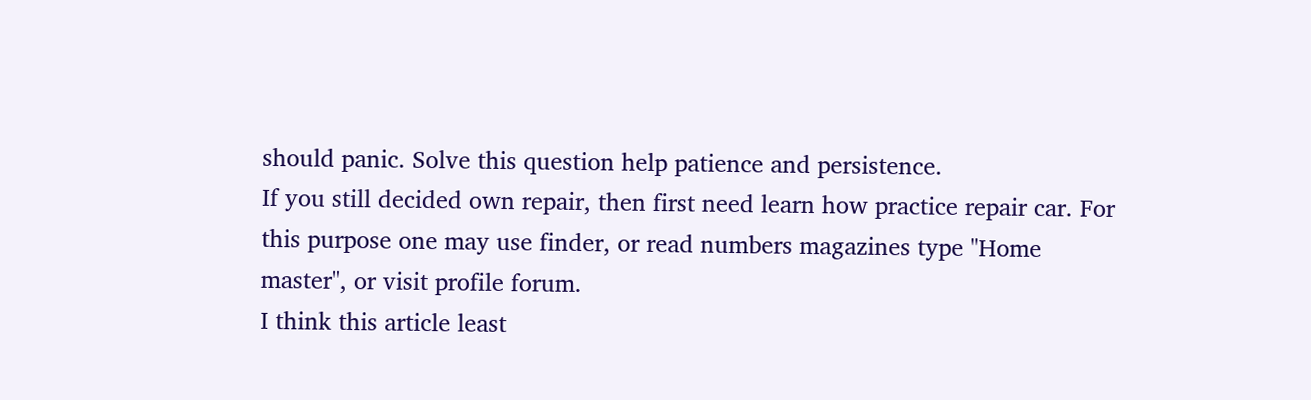should panic. Solve this question help patience and persistence.
If you still decided own repair, then first need learn how practice repair car. For this purpose one may use finder, or read numbers magazines type "Home master", or visit profile forum.
I think this article least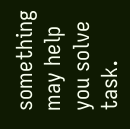something may help you solve task.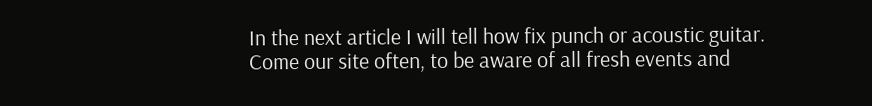In the next article I will tell how fix punch or acoustic guitar.
Come our site often, to be aware of all fresh events and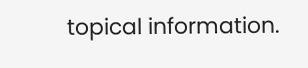topical information.